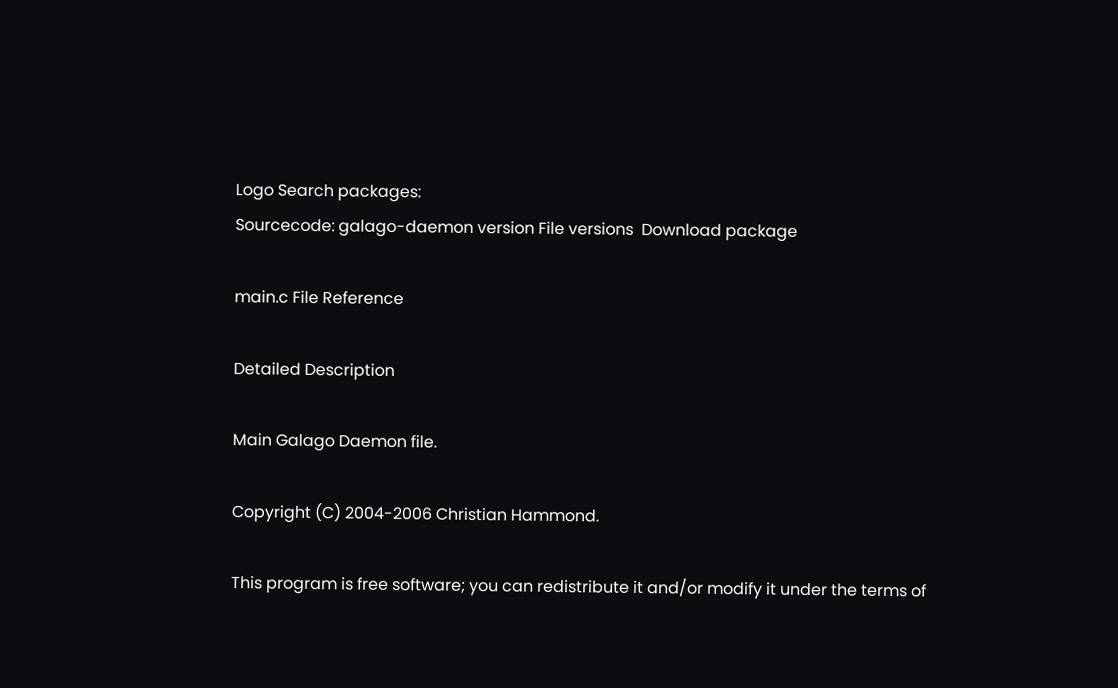Logo Search packages:
Sourcecode: galago-daemon version File versions  Download package

main.c File Reference

Detailed Description

Main Galago Daemon file.

Copyright (C) 2004-2006 Christian Hammond.

This program is free software; you can redistribute it and/or modify it under the terms of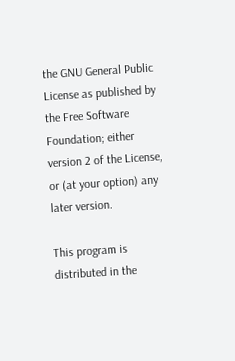the GNU General Public License as published by the Free Software Foundation; either version 2 of the License, or (at your option) any later version.

This program is distributed in the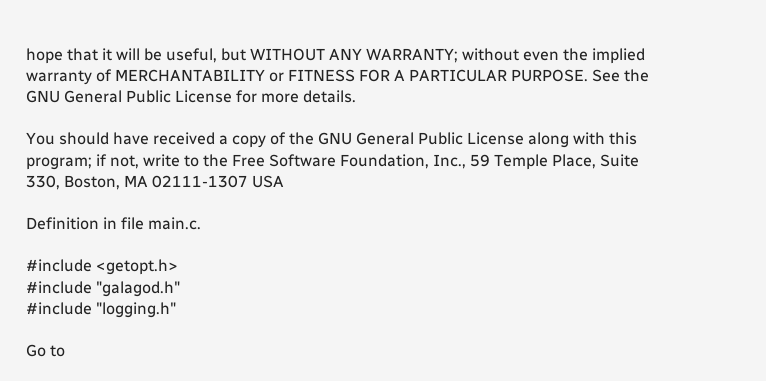hope that it will be useful, but WITHOUT ANY WARRANTY; without even the implied warranty of MERCHANTABILITY or FITNESS FOR A PARTICULAR PURPOSE. See the GNU General Public License for more details.

You should have received a copy of the GNU General Public License along with this program; if not, write to the Free Software Foundation, Inc., 59 Temple Place, Suite 330, Boston, MA 02111-1307 USA

Definition in file main.c.

#include <getopt.h>
#include "galagod.h"
#include "logging.h"

Go to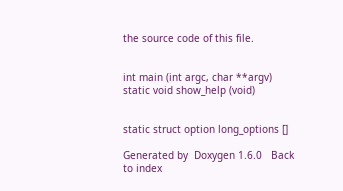the source code of this file.


int main (int argc, char **argv)
static void show_help (void)


static struct option long_options []

Generated by  Doxygen 1.6.0   Back to index